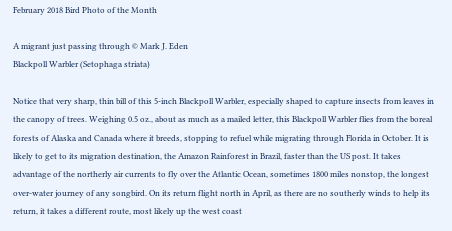February 2018 Bird Photo of the Month

A migrant just passing through © Mark J. Eden
Blackpoll Warbler (Setophaga striata)

Notice that very sharp, thin bill of this 5-inch Blackpoll Warbler, especially shaped to capture insects from leaves in the canopy of trees. Weighing 0.5 oz., about as much as a mailed letter, this Blackpoll Warbler flies from the boreal forests of Alaska and Canada where it breeds, stopping to refuel while migrating through Florida in October. It is likely to get to its migration destination, the Amazon Rainforest in Brazil, faster than the US post. It takes advantage of the northerly air currents to fly over the Atlantic Ocean, sometimes 1800 miles nonstop, the longest over-water journey of any songbird. On its return flight north in April, as there are no southerly winds to help its return, it takes a different route, most likely up the west coast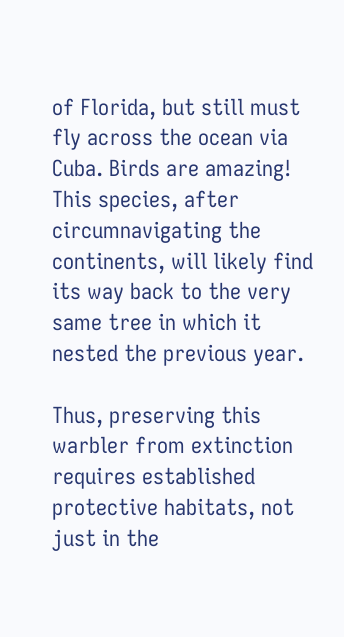of Florida, but still must fly across the ocean via Cuba. Birds are amazing! This species, after circumnavigating the continents, will likely find its way back to the very same tree in which it nested the previous year.

Thus, preserving this warbler from extinction requires established protective habitats, not just in the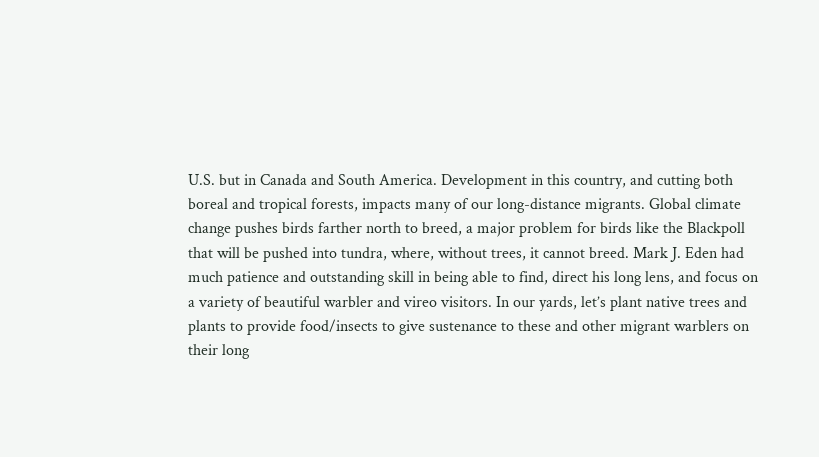U.S. but in Canada and South America. Development in this country, and cutting both boreal and tropical forests, impacts many of our long-distance migrants. Global climate change pushes birds farther north to breed, a major problem for birds like the Blackpoll that will be pushed into tundra, where, without trees, it cannot breed. Mark J. Eden had much patience and outstanding skill in being able to find, direct his long lens, and focus on a variety of beautiful warbler and vireo visitors. In our yards, let’s plant native trees and plants to provide food/insects to give sustenance to these and other migrant warblers on their long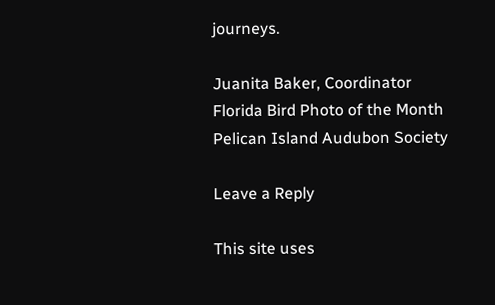journeys.

Juanita Baker, Coordinator
Florida Bird Photo of the Month
Pelican Island Audubon Society

Leave a Reply

This site uses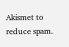Akismet to reduce spam.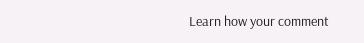Learn how your comment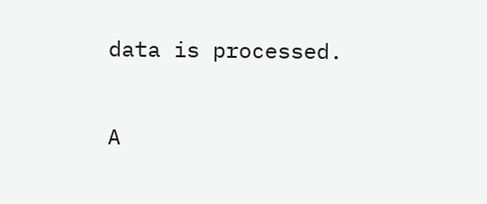data is processed.

A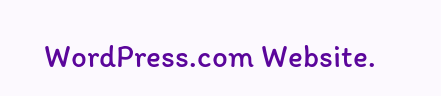WordPress.com Website.